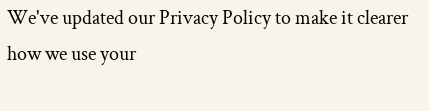We've updated our Privacy Policy to make it clearer how we use your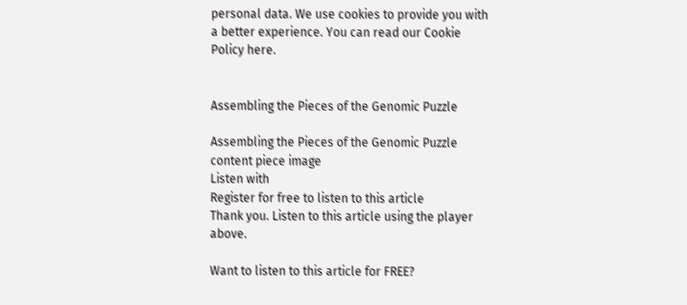personal data. We use cookies to provide you with a better experience. You can read our Cookie Policy here.


Assembling the Pieces of the Genomic Puzzle

Assembling the Pieces of the Genomic Puzzle content piece image
Listen with
Register for free to listen to this article
Thank you. Listen to this article using the player above.

Want to listen to this article for FREE?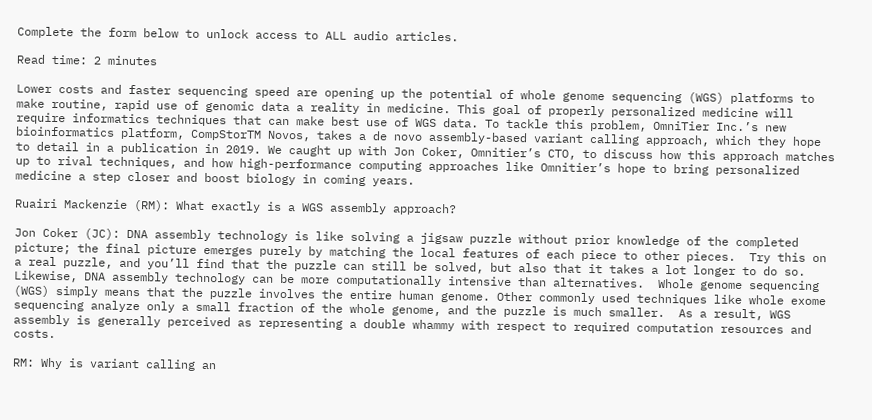Complete the form below to unlock access to ALL audio articles.

Read time: 2 minutes

Lower costs and faster sequencing speed are opening up the potential of whole genome sequencing (WGS) platforms to make routine, rapid use of genomic data a reality in medicine. This goal of properly personalized medicine will require informatics techniques that can make best use of WGS data. To tackle this problem, OmniTier Inc.’s new bioinformatics platform, CompStorTM Novos, takes a de novo assembly-based variant calling approach, which they hope to detail in a publication in 2019. We caught up with Jon Coker, Omnitier’s CTO, to discuss how this approach matches up to rival techniques, and how high-performance computing approaches like Omnitier’s hope to bring personalized medicine a step closer and boost biology in coming years.

Ruairi Mackenzie (RM): What exactly is a WGS assembly approach?

Jon Coker (JC): DNA assembly technology is like solving a jigsaw puzzle without prior knowledge of the completed picture; the final picture emerges purely by matching the local features of each piece to other pieces.  Try this on a real puzzle, and you’ll find that the puzzle can still be solved, but also that it takes a lot longer to do so. Likewise, DNA assembly technology can be more computationally intensive than alternatives.  Whole genome sequencing (WGS) simply means that the puzzle involves the entire human genome. Other commonly used techniques like whole exome sequencing analyze only a small fraction of the whole genome, and the puzzle is much smaller.  As a result, WGS assembly is generally perceived as representing a double whammy with respect to required computation resources and costs.

RM: Why is variant calling an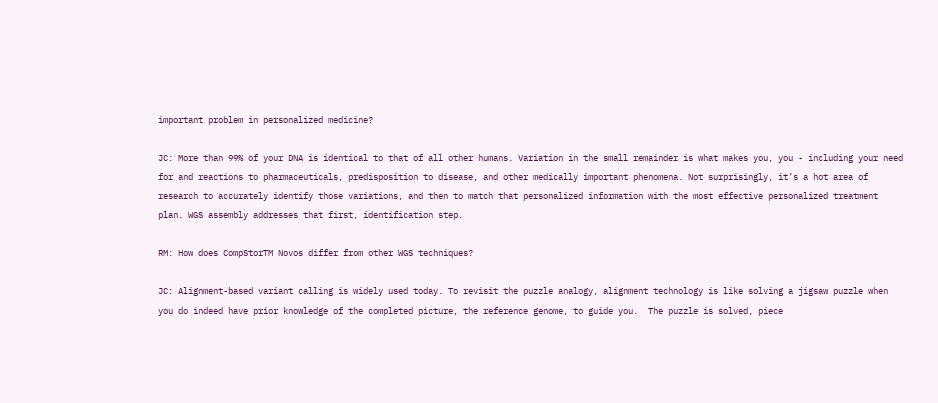important problem in personalized medicine?

JC: More than 99% of your DNA is identical to that of all other humans. Variation in the small remainder is what makes you, you - including your need for and reactions to pharmaceuticals, predisposition to disease, and other medically important phenomena. Not surprisingly, it’s a hot area of research to accurately identify those variations, and then to match that personalized information with the most effective personalized treatment plan. WGS assembly addresses that first, identification step.

RM: How does CompStorTM Novos differ from other WGS techniques?

JC: Alignment-based variant calling is widely used today. To revisit the puzzle analogy, alignment technology is like solving a jigsaw puzzle when you do indeed have prior knowledge of the completed picture, the reference genome, to guide you.  The puzzle is solved, piece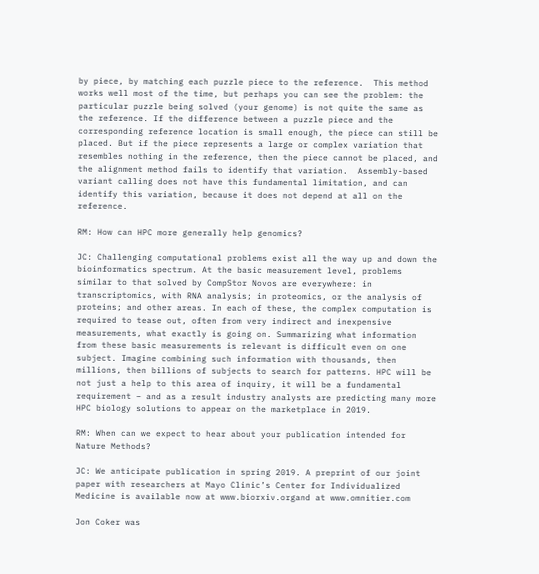by piece, by matching each puzzle piece to the reference.  This method works well most of the time, but perhaps you can see the problem: the particular puzzle being solved (your genome) is not quite the same as the reference. If the difference between a puzzle piece and the corresponding reference location is small enough, the piece can still be placed. But if the piece represents a large or complex variation that resembles nothing in the reference, then the piece cannot be placed, and the alignment method fails to identify that variation.  Assembly-based variant calling does not have this fundamental limitation, and can identify this variation, because it does not depend at all on the reference.

RM: How can HPC more generally help genomics?

JC: Challenging computational problems exist all the way up and down the bioinformatics spectrum. At the basic measurement level, problems similar to that solved by CompStor Novos are everywhere: in transcriptomics, with RNA analysis; in proteomics, or the analysis of proteins; and other areas. In each of these, the complex computation is required to tease out, often from very indirect and inexpensive measurements, what exactly is going on. Summarizing what information from these basic measurements is relevant is difficult even on one subject. Imagine combining such information with thousands, then millions, then billions of subjects to search for patterns. HPC will be not just a help to this area of inquiry, it will be a fundamental requirement – and as a result industry analysts are predicting many more HPC biology solutions to appear on the marketplace in 2019.

RM: When can we expect to hear about your publication intended for Nature Methods?

JC: We anticipate publication in spring 2019. A preprint of our joint paper with researchers at Mayo Clinic’s Center for Individualized Medicine is available now at www.biorxiv.organd at www.omnitier.com

Jon Coker was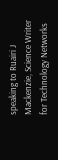speaking to Ruairi J Mackenzie, Science Writer for Technology Networks